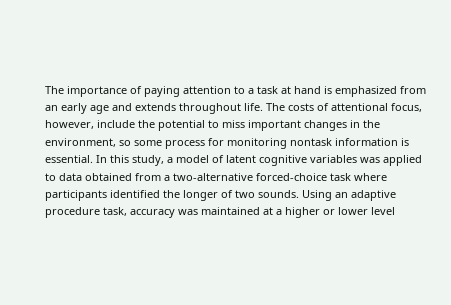The importance of paying attention to a task at hand is emphasized from an early age and extends throughout life. The costs of attentional focus, however, include the potential to miss important changes in the environment, so some process for monitoring nontask information is essential. In this study, a model of latent cognitive variables was applied to data obtained from a two-alternative forced-choice task where participants identified the longer of two sounds. Using an adaptive procedure task, accuracy was maintained at a higher or lower level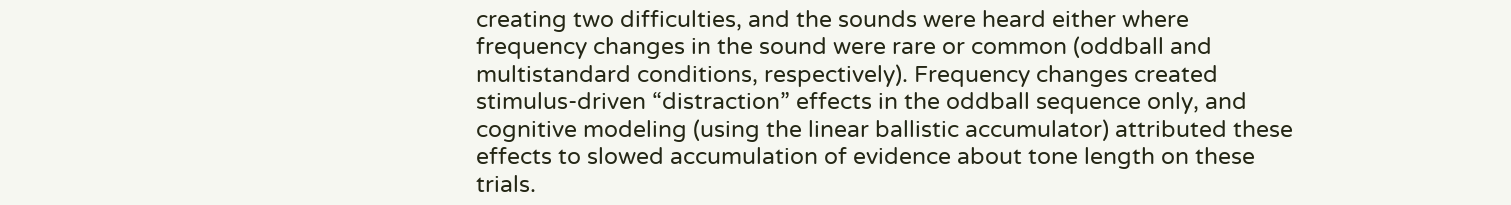creating two difficulties, and the sounds were heard either where frequency changes in the sound were rare or common (oddball and multistandard conditions, respectively). Frequency changes created stimulus-driven “distraction” effects in the oddball sequence only, and cognitive modeling (using the linear ballistic accumulator) attributed these effects to slowed accumulation of evidence about tone length on these trials.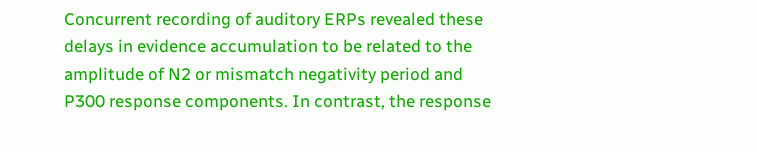Concurrent recording of auditory ERPs revealed these delays in evidence accumulation to be related to the amplitude of N2 or mismatch negativity period and P300 response components. In contrast, the response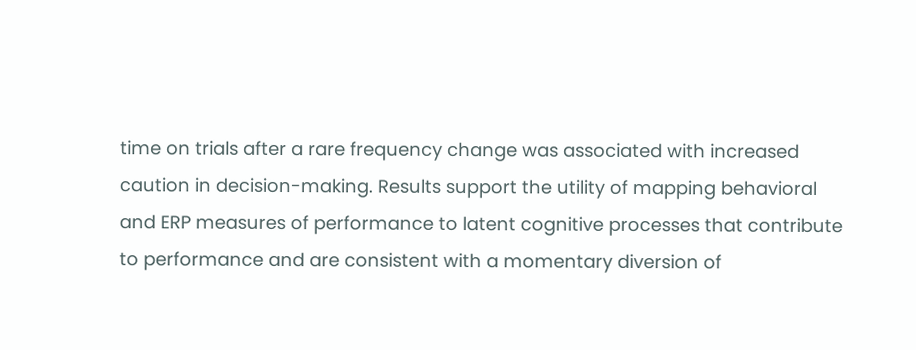time on trials after a rare frequency change was associated with increased caution in decision-making. Results support the utility of mapping behavioral and ERP measures of performance to latent cognitive processes that contribute to performance and are consistent with a momentary diversion of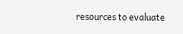resources to evaluate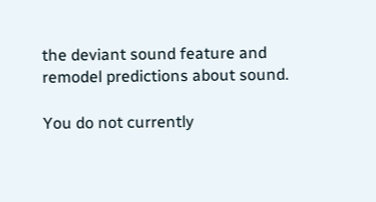the deviant sound feature and remodel predictions about sound.

You do not currently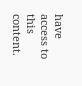have access to this content.